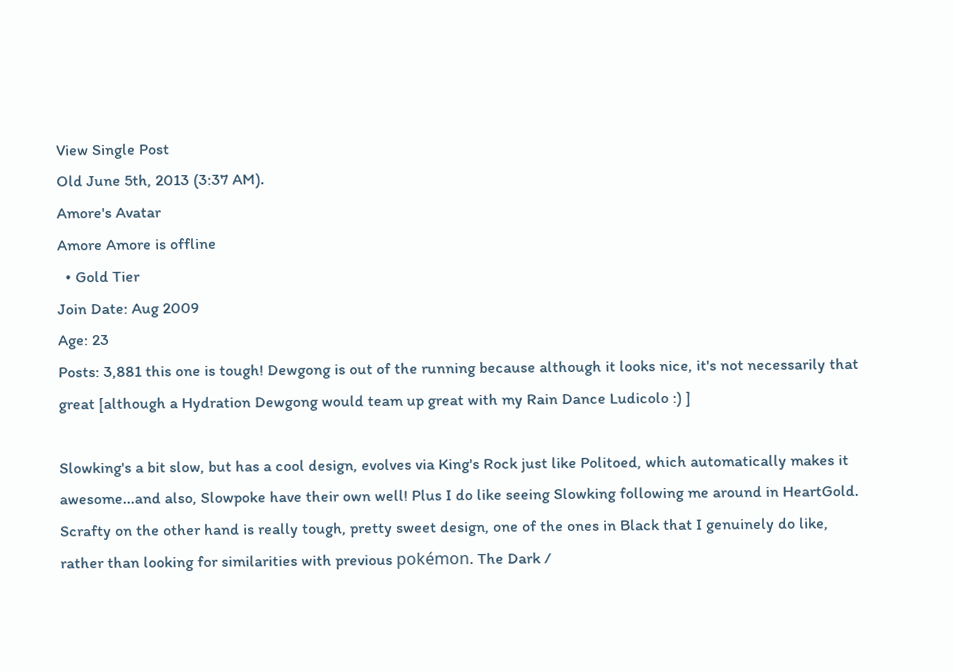View Single Post
Old June 5th, 2013 (3:37 AM).
Amore's Avatar
Amore Amore is offline
  • Gold Tier
Join Date: Aug 2009
Age: 23
Posts: 3,881 this one is tough! Dewgong is out of the running because although it looks nice, it's not necessarily that great [although a Hydration Dewgong would team up great with my Rain Dance Ludicolo :) ]

Slowking's a bit slow, but has a cool design, evolves via King's Rock just like Politoed, which automatically makes it awesome...and also, Slowpoke have their own well! Plus I do like seeing Slowking following me around in HeartGold.
Scrafty on the other hand is really tough, pretty sweet design, one of the ones in Black that I genuinely do like, rather than looking for similarities with previous pokémon. The Dark /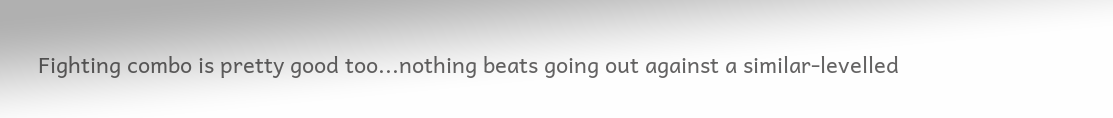Fighting combo is pretty good too...nothing beats going out against a similar-levelled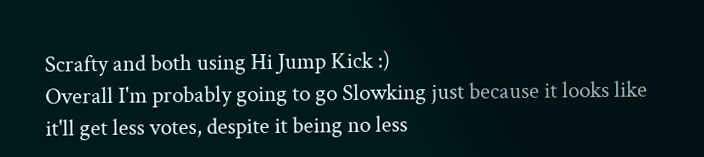Scrafty and both using Hi Jump Kick :)
Overall I'm probably going to go Slowking just because it looks like it'll get less votes, despite it being no less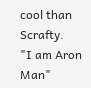cool than Scrafty.
"I am Aron Man"